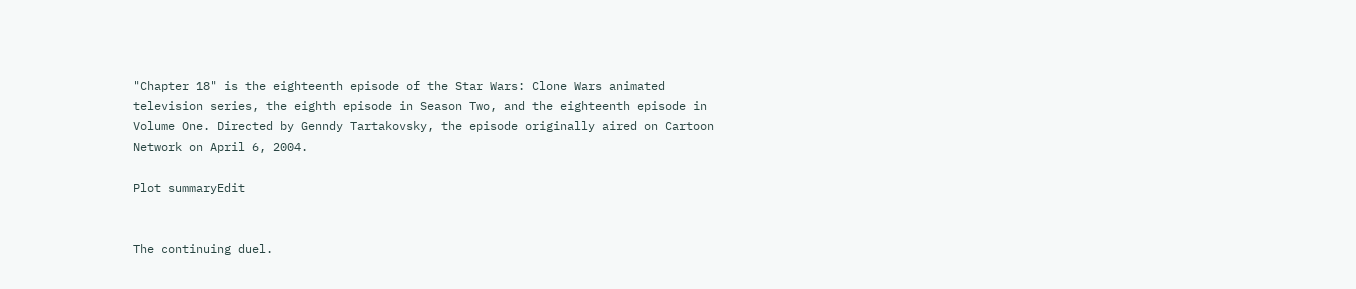"Chapter 18" is the eighteenth episode of the Star Wars: Clone Wars animated television series, the eighth episode in Season Two, and the eighteenth episode in Volume One. Directed by Genndy Tartakovsky, the episode originally aired on Cartoon Network on April 6, 2004.

Plot summaryEdit


The continuing duel.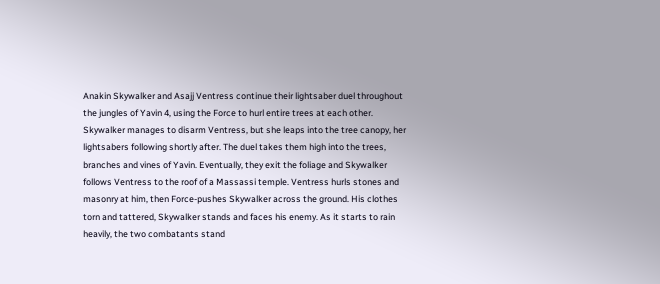Anakin Skywalker and Asajj Ventress continue their lightsaber duel throughout the jungles of Yavin 4, using the Force to hurl entire trees at each other. Skywalker manages to disarm Ventress, but she leaps into the tree canopy, her lightsabers following shortly after. The duel takes them high into the trees, branches and vines of Yavin. Eventually, they exit the foliage and Skywalker follows Ventress to the roof of a Massassi temple. Ventress hurls stones and masonry at him, then Force-pushes Skywalker across the ground. His clothes torn and tattered, Skywalker stands and faces his enemy. As it starts to rain heavily, the two combatants stand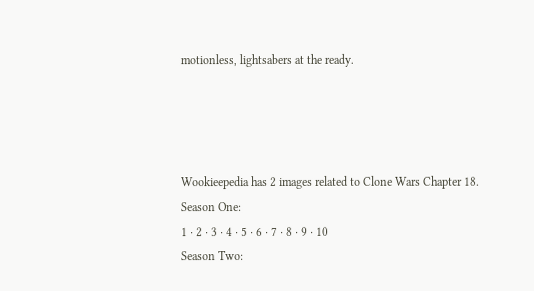motionless, lightsabers at the ready.




Wookieepedia has 2 images related to Clone Wars Chapter 18.
Season One:
1 · 2 · 3 · 4 · 5 · 6 · 7 · 8 · 9 · 10
Season Two: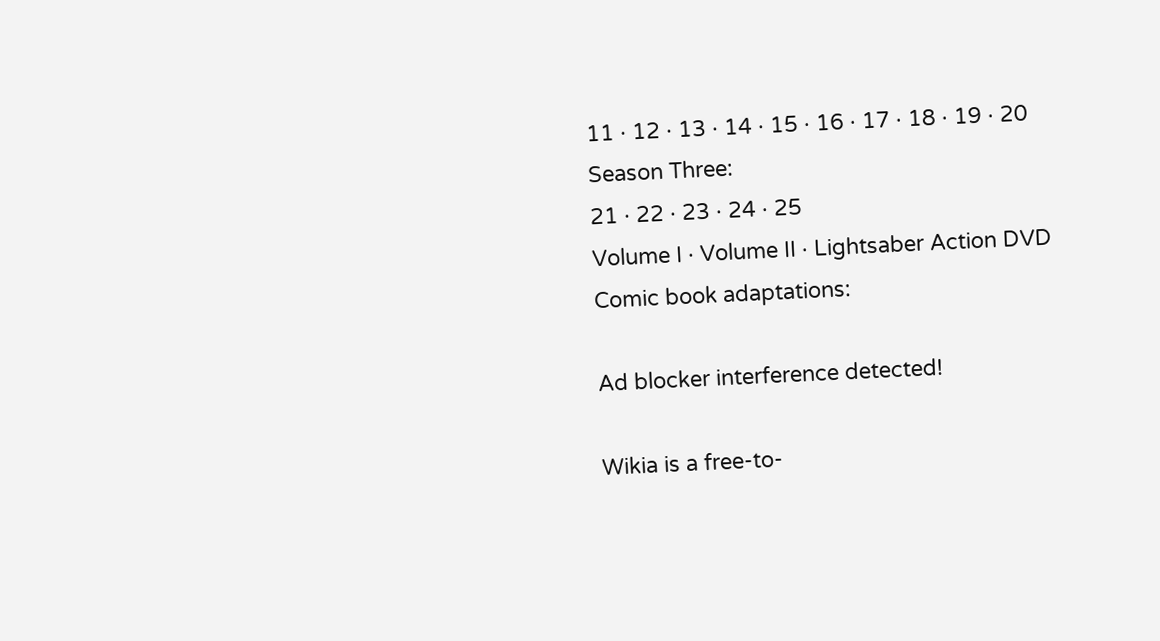11 · 12 · 13 · 14 · 15 · 16 · 17 · 18 · 19 · 20
Season Three:
21 · 22 · 23 · 24 · 25
Volume I · Volume II · Lightsaber Action DVD
Comic book adaptations:

Ad blocker interference detected!

Wikia is a free-to-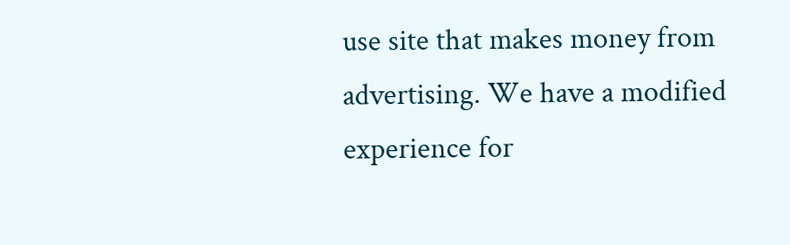use site that makes money from advertising. We have a modified experience for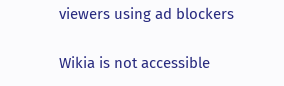viewers using ad blockers

Wikia is not accessible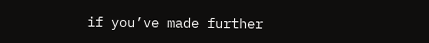if you’ve made further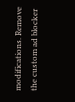modifications. Remove the custom ad blocker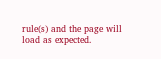rule(s) and the page will load as expected.